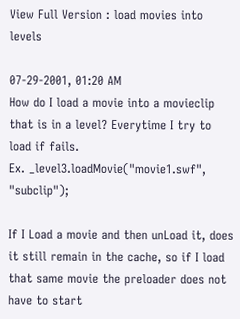View Full Version : load movies into levels

07-29-2001, 01:20 AM
How do I load a movie into a movieclip that is in a level? Everytime I try to load if fails.
Ex. _level3.loadMovie("movie1.swf", "subclip");

If I Load a movie and then unLoad it, does it still remain in the cache, so if I load that same movie the preloader does not have to start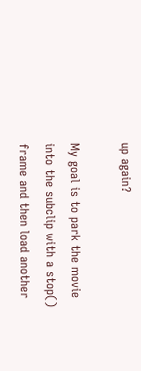up again?

My goal is to park the movie into the subclip with a stop() frame and then load another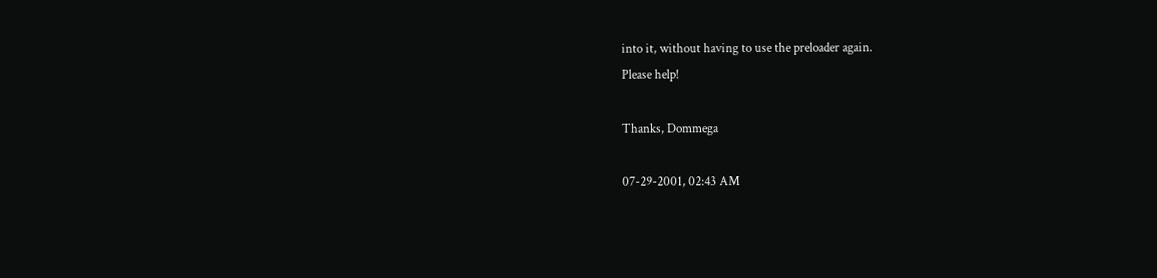into it, without having to use the preloader again.
Please help!

Thanks, Dommega

07-29-2001, 02:43 AM